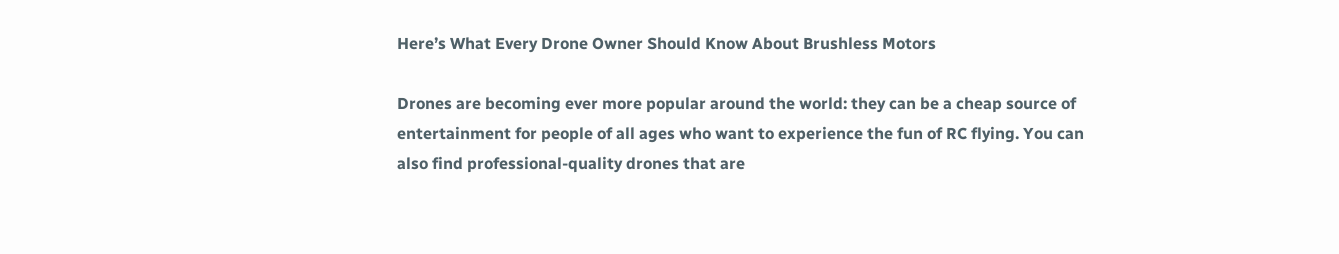Here’s What Every Drone Owner Should Know About Brushless Motors

Drones are becoming ever more popular around the world: they can be a cheap source of entertainment for people of all ages who want to experience the fun of RC flying. You can also find professional-quality drones that are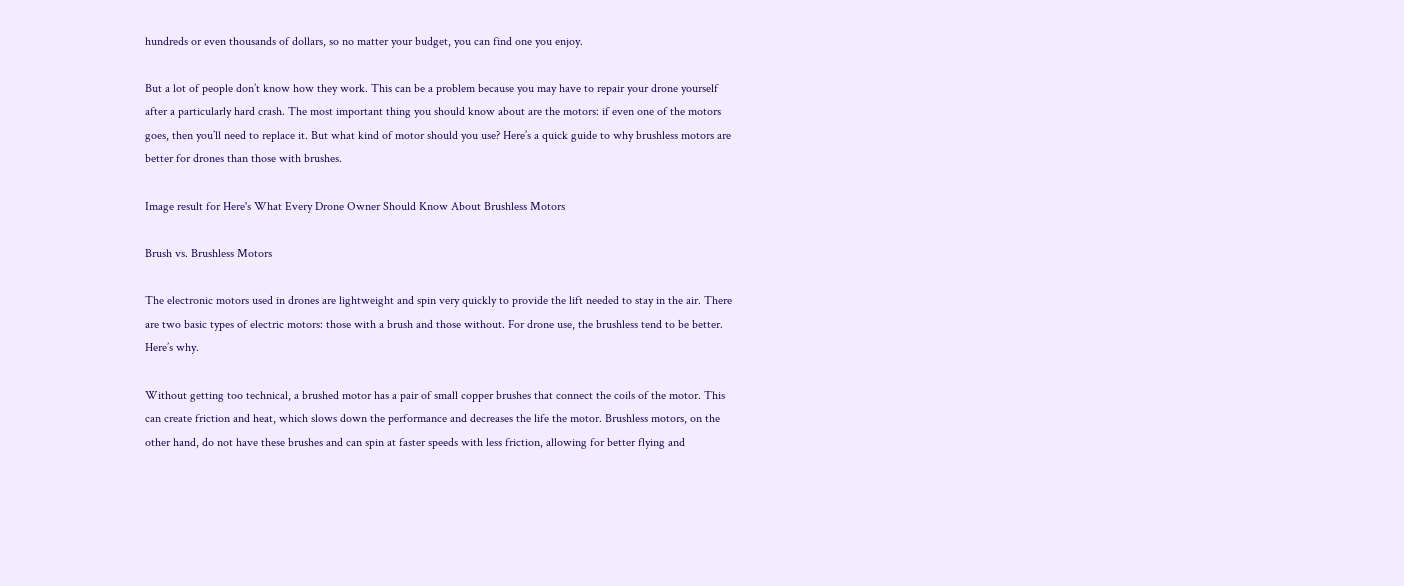hundreds or even thousands of dollars, so no matter your budget, you can find one you enjoy.

But a lot of people don’t know how they work. This can be a problem because you may have to repair your drone yourself after a particularly hard crash. The most important thing you should know about are the motors: if even one of the motors goes, then you’ll need to replace it. But what kind of motor should you use? Here’s a quick guide to why brushless motors are better for drones than those with brushes.

Image result for Here's What Every Drone Owner Should Know About Brushless Motors

Brush vs. Brushless Motors

The electronic motors used in drones are lightweight and spin very quickly to provide the lift needed to stay in the air. There are two basic types of electric motors: those with a brush and those without. For drone use, the brushless tend to be better. Here’s why.

Without getting too technical, a brushed motor has a pair of small copper brushes that connect the coils of the motor. This can create friction and heat, which slows down the performance and decreases the life the motor. Brushless motors, on the other hand, do not have these brushes and can spin at faster speeds with less friction, allowing for better flying and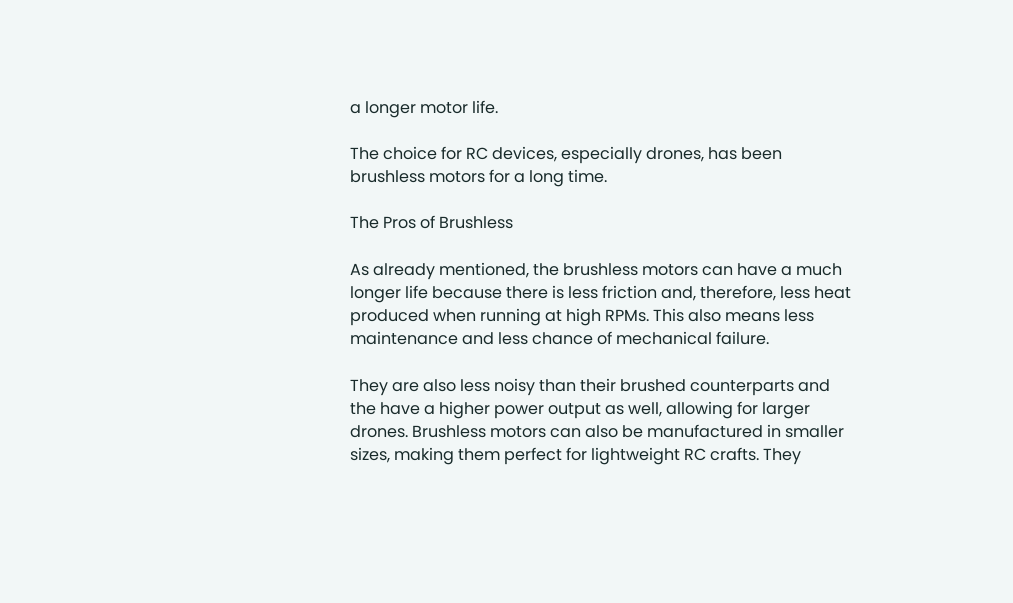a longer motor life.

The choice for RC devices, especially drones, has been brushless motors for a long time.

The Pros of Brushless

As already mentioned, the brushless motors can have a much longer life because there is less friction and, therefore, less heat produced when running at high RPMs. This also means less maintenance and less chance of mechanical failure.

They are also less noisy than their brushed counterparts and the have a higher power output as well, allowing for larger drones. Brushless motors can also be manufactured in smaller sizes, making them perfect for lightweight RC crafts. They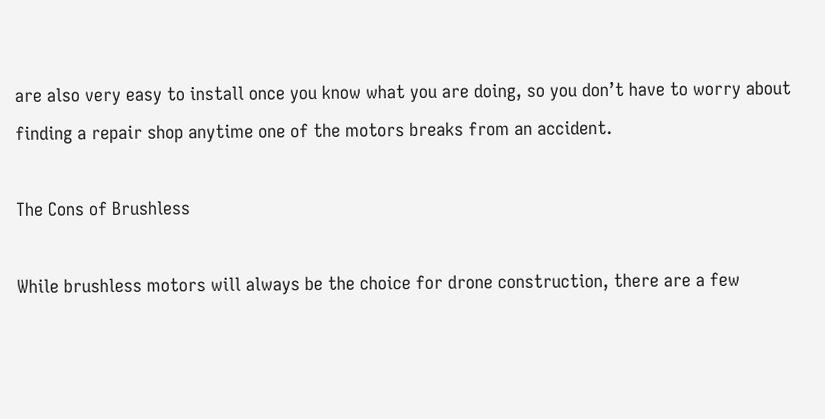are also very easy to install once you know what you are doing, so you don’t have to worry about finding a repair shop anytime one of the motors breaks from an accident.

The Cons of Brushless

While brushless motors will always be the choice for drone construction, there are a few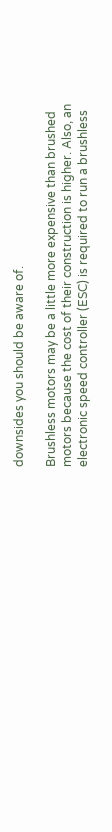downsides you should be aware of.

Brushless motors may be a little more expensive than brushed motors because the cost of their construction is higher. Also, an electronic speed controller (ESC) is required to run a brushless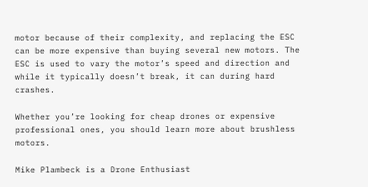motor because of their complexity, and replacing the ESC can be more expensive than buying several new motors. The ESC is used to vary the motor’s speed and direction and while it typically doesn’t break, it can during hard crashes.

Whether you’re looking for cheap drones or expensive professional ones, you should learn more about brushless motors.

Mike Plambeck is a Drone Enthusiast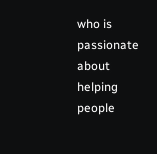who is passionate about helping people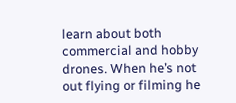learn about both commercial and hobby drones. When he’s not out flying or filming he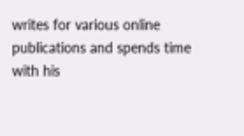writes for various online publications and spends time with his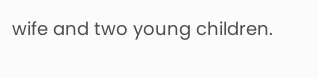wife and two young children.